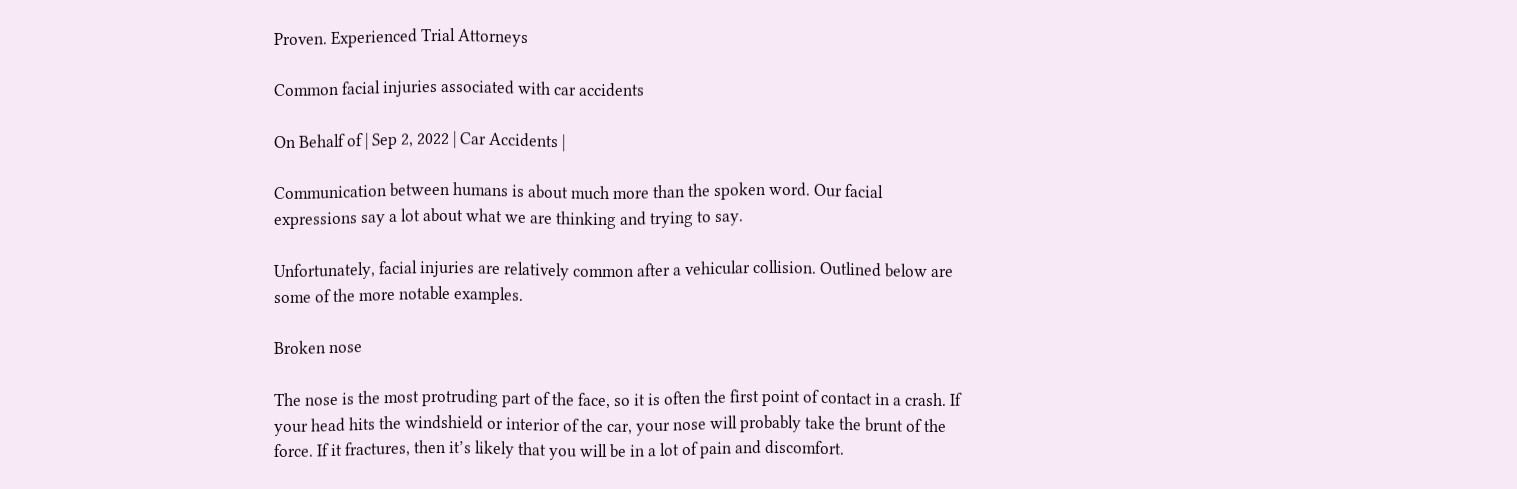Proven. Experienced Trial Attorneys

Common facial injuries associated with car accidents

On Behalf of | Sep 2, 2022 | Car Accidents |

Communication between humans is about much more than the spoken word. Our facial expressions say a lot about what we are thinking and trying to say.

Unfortunately, facial injuries are relatively common after a vehicular collision. Outlined below are some of the more notable examples.

Broken nose

The nose is the most protruding part of the face, so it is often the first point of contact in a crash. If your head hits the windshield or interior of the car, your nose will probably take the brunt of the force. If it fractures, then it’s likely that you will be in a lot of pain and discomfort.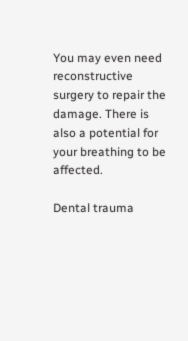You may even need reconstructive surgery to repair the damage. There is also a potential for your breathing to be affected.

Dental trauma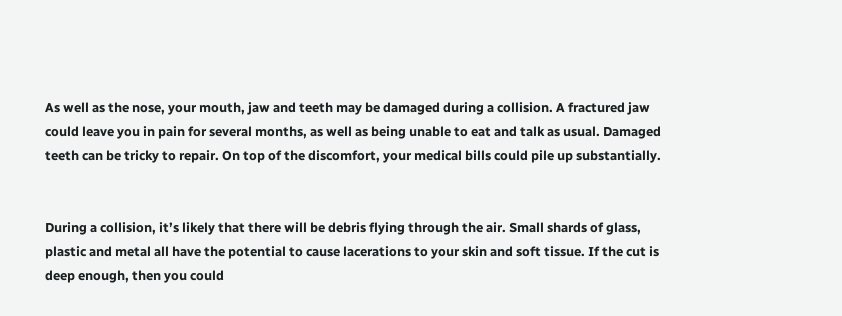As well as the nose, your mouth, jaw and teeth may be damaged during a collision. A fractured jaw could leave you in pain for several months, as well as being unable to eat and talk as usual. Damaged teeth can be tricky to repair. On top of the discomfort, your medical bills could pile up substantially.


During a collision, it’s likely that there will be debris flying through the air. Small shards of glass, plastic and metal all have the potential to cause lacerations to your skin and soft tissue. If the cut is deep enough, then you could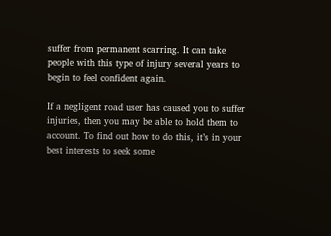suffer from permanent scarring. It can take people with this type of injury several years to begin to feel confident again.

If a negligent road user has caused you to suffer injuries, then you may be able to hold them to account. To find out how to do this, it’s in your best interests to seek some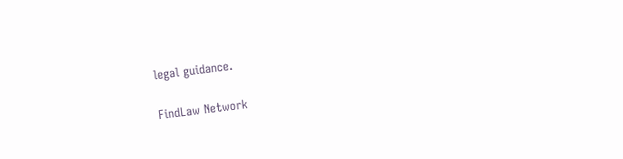legal guidance.

FindLaw Network